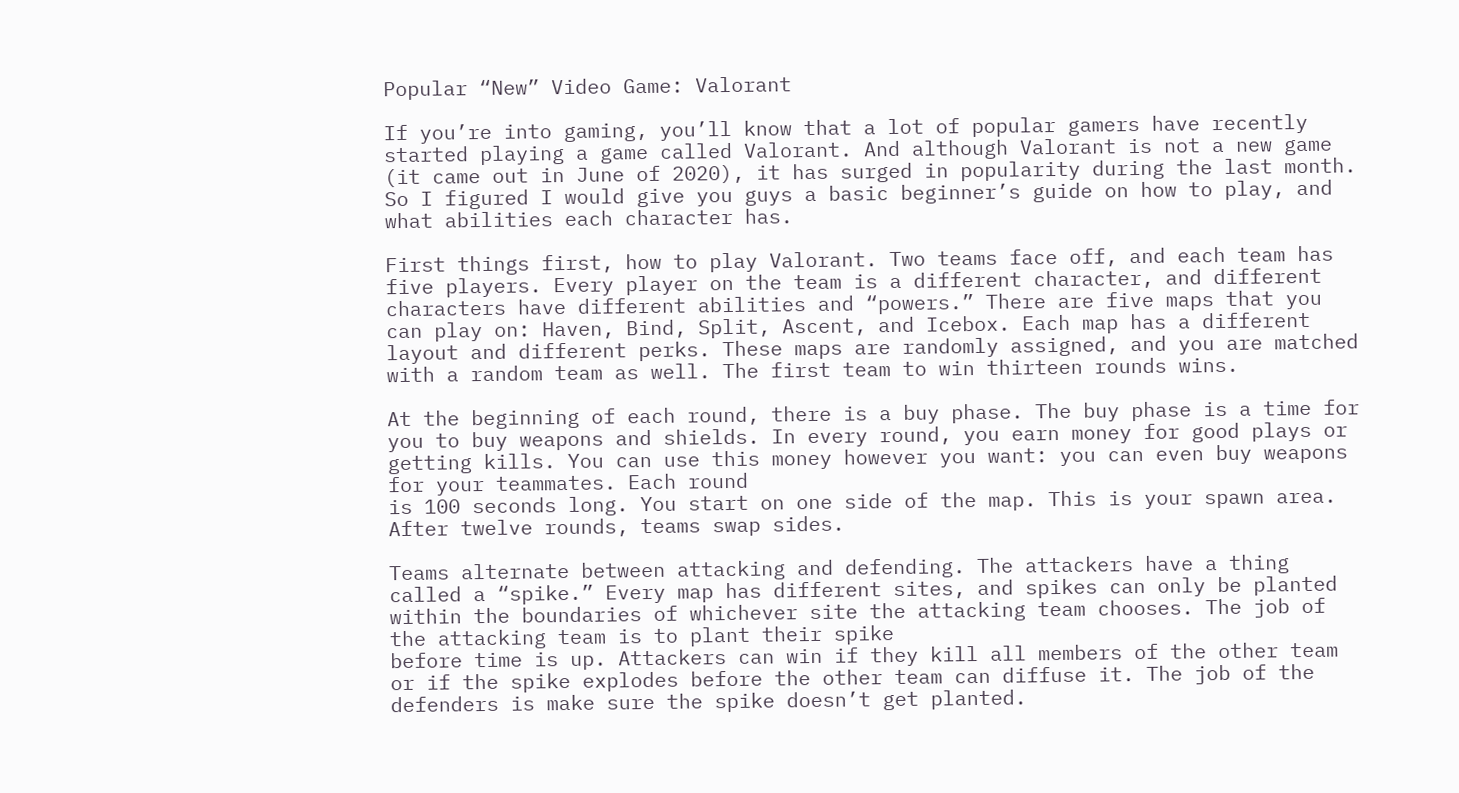Popular “New” Video Game: Valorant

If you’re into gaming, you’ll know that a lot of popular gamers have recently started playing a game called Valorant. And although Valorant is not a new game (it came out in June of 2020), it has surged in popularity during the last month. So I figured I would give you guys a basic beginner’s guide on how to play, and what abilities each character has.

First things first, how to play Valorant. Two teams face off, and each team has five players. Every player on the team is a different character, and different characters have different abilities and “powers.” There are five maps that you can play on: Haven, Bind, Split, Ascent, and Icebox. Each map has a different layout and different perks. These maps are randomly assigned, and you are matched with a random team as well. The first team to win thirteen rounds wins.

At the beginning of each round, there is a buy phase. The buy phase is a time for you to buy weapons and shields. In every round, you earn money for good plays or getting kills. You can use this money however you want: you can even buy weapons for your teammates. Each round
is 100 seconds long. You start on one side of the map. This is your spawn area. After twelve rounds, teams swap sides.

Teams alternate between attacking and defending. The attackers have a thing called a “spike.” Every map has different sites, and spikes can only be planted within the boundaries of whichever site the attacking team chooses. The job of the attacking team is to plant their spike
before time is up. Attackers can win if they kill all members of the other team or if the spike explodes before the other team can diffuse it. The job of the defenders is make sure the spike doesn’t get planted.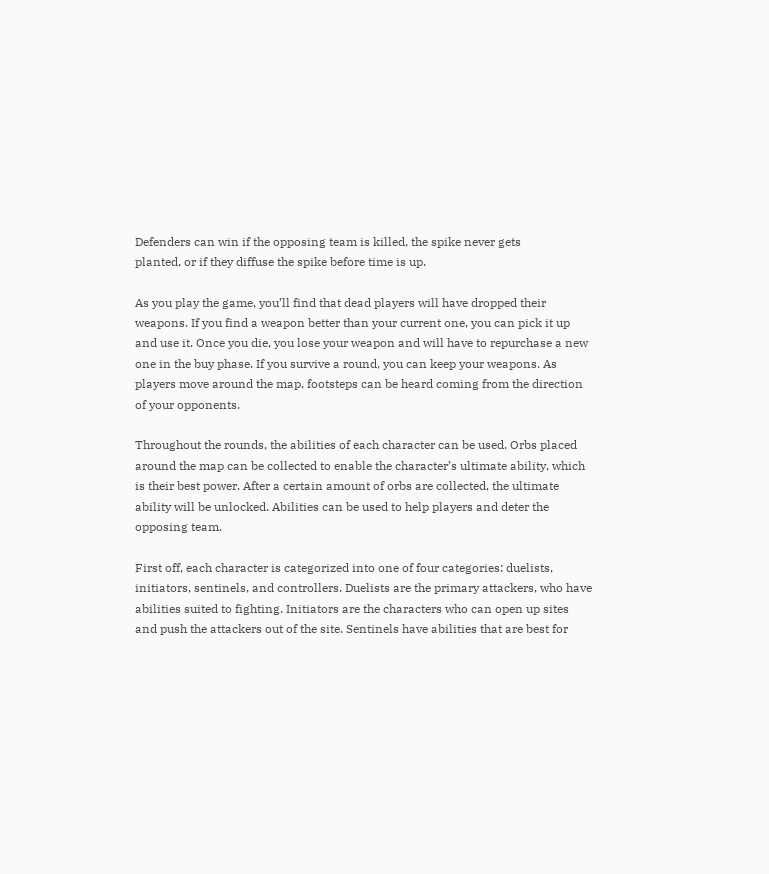Defenders can win if the opposing team is killed, the spike never gets
planted, or if they diffuse the spike before time is up.

As you play the game, you’ll find that dead players will have dropped their weapons. If you find a weapon better than your current one, you can pick it up and use it. Once you die, you lose your weapon and will have to repurchase a new one in the buy phase. If you survive a round, you can keep your weapons. As players move around the map, footsteps can be heard coming from the direction of your opponents.

Throughout the rounds, the abilities of each character can be used. Orbs placed around the map can be collected to enable the character’s ultimate ability, which is their best power. After a certain amount of orbs are collected, the ultimate ability will be unlocked. Abilities can be used to help players and deter the opposing team.

First off, each character is categorized into one of four categories: duelists, initiators, sentinels, and controllers. Duelists are the primary attackers, who have abilities suited to fighting. Initiators are the characters who can open up sites and push the attackers out of the site. Sentinels have abilities that are best for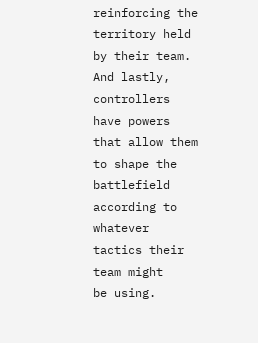reinforcing the territory held by their team. And lastly, controllers have powers that allow them to shape the battlefield according to whatever tactics their team might
be using.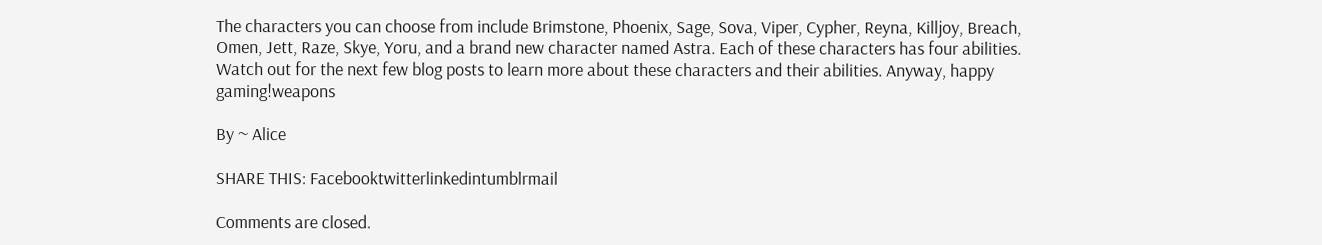The characters you can choose from include Brimstone, Phoenix, Sage, Sova, Viper, Cypher, Reyna, Killjoy, Breach, Omen, Jett, Raze, Skye, Yoru, and a brand new character named Astra. Each of these characters has four abilities. Watch out for the next few blog posts to learn more about these characters and their abilities. Anyway, happy gaming!weapons

By ~ Alice

SHARE THIS: Facebooktwitterlinkedintumblrmail

Comments are closed.